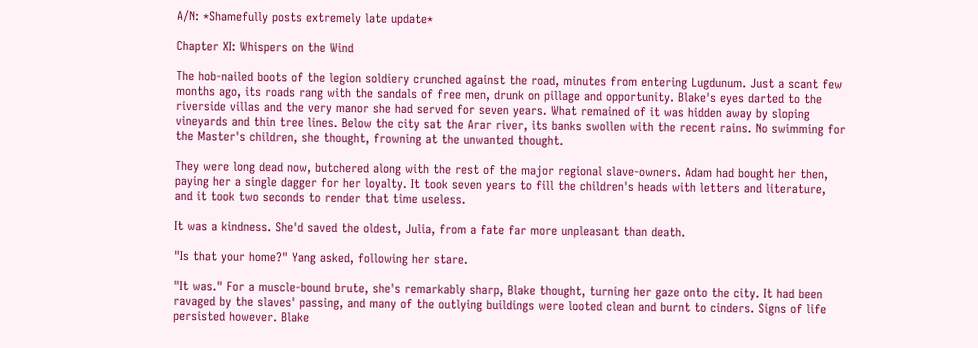A/N: *Shamefully posts extremely late update*

Chapter XI: Whispers on the Wind

The hob-nailed boots of the legion soldiery crunched against the road, minutes from entering Lugdunum. Just a scant few months ago, its roads rang with the sandals of free men, drunk on pillage and opportunity. Blake's eyes darted to the riverside villas and the very manor she had served for seven years. What remained of it was hidden away by sloping vineyards and thin tree lines. Below the city sat the Arar river, its banks swollen with the recent rains. No swimming for the Master's children, she thought, frowning at the unwanted thought.

They were long dead now, butchered along with the rest of the major regional slave-owners. Adam had bought her then, paying her a single dagger for her loyalty. It took seven years to fill the children's heads with letters and literature, and it took two seconds to render that time useless.

It was a kindness. She'd saved the oldest, Julia, from a fate far more unpleasant than death.

"Is that your home?" Yang asked, following her stare.

"It was." For a muscle-bound brute, she's remarkably sharp, Blake thought, turning her gaze onto the city. It had been ravaged by the slaves' passing, and many of the outlying buildings were looted clean and burnt to cinders. Signs of life persisted however. Blake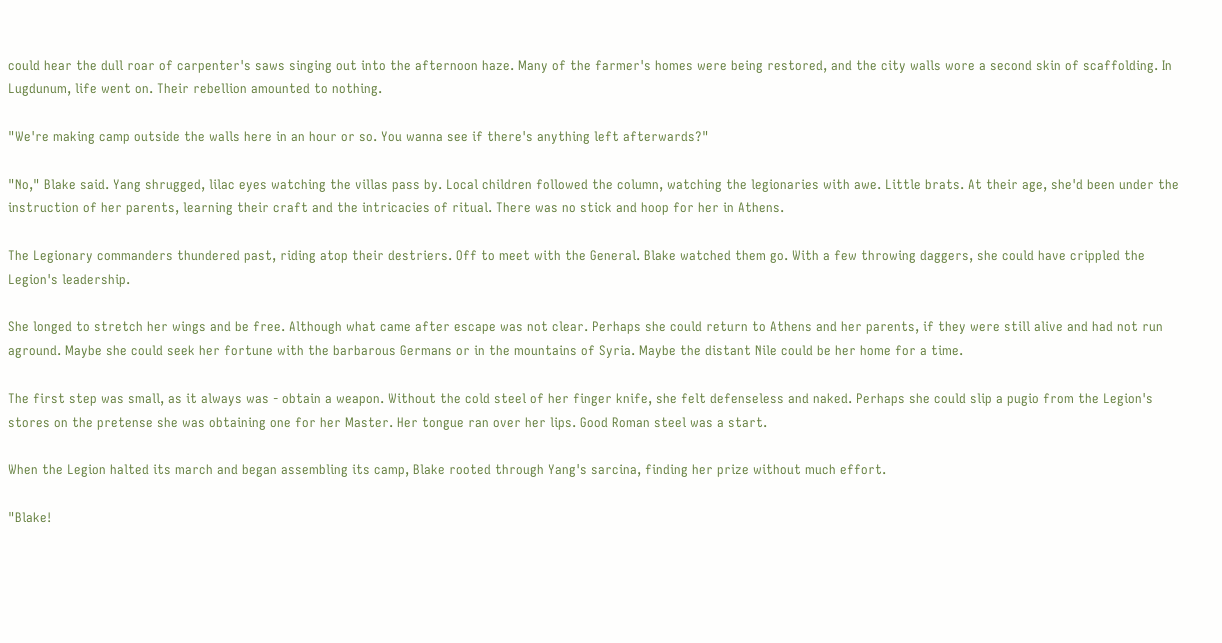could hear the dull roar of carpenter's saws singing out into the afternoon haze. Many of the farmer's homes were being restored, and the city walls wore a second skin of scaffolding. In Lugdunum, life went on. Their rebellion amounted to nothing.

"We're making camp outside the walls here in an hour or so. You wanna see if there's anything left afterwards?"

"No," Blake said. Yang shrugged, lilac eyes watching the villas pass by. Local children followed the column, watching the legionaries with awe. Little brats. At their age, she'd been under the instruction of her parents, learning their craft and the intricacies of ritual. There was no stick and hoop for her in Athens.

The Legionary commanders thundered past, riding atop their destriers. Off to meet with the General. Blake watched them go. With a few throwing daggers, she could have crippled the Legion's leadership.

She longed to stretch her wings and be free. Although what came after escape was not clear. Perhaps she could return to Athens and her parents, if they were still alive and had not run aground. Maybe she could seek her fortune with the barbarous Germans or in the mountains of Syria. Maybe the distant Nile could be her home for a time.

The first step was small, as it always was - obtain a weapon. Without the cold steel of her finger knife, she felt defenseless and naked. Perhaps she could slip a pugio from the Legion's stores on the pretense she was obtaining one for her Master. Her tongue ran over her lips. Good Roman steel was a start.

When the Legion halted its march and began assembling its camp, Blake rooted through Yang's sarcina, finding her prize without much effort.

"Blake!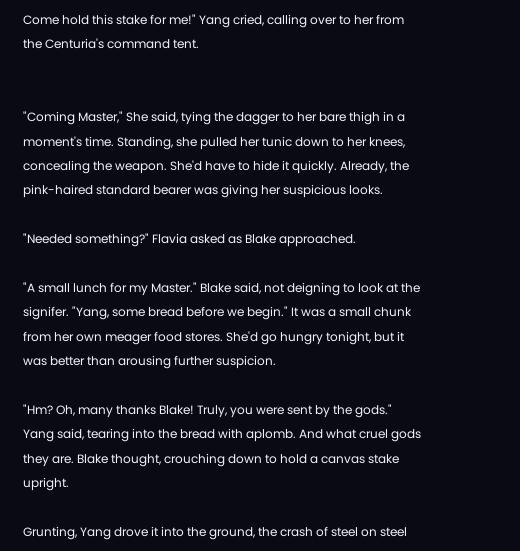Come hold this stake for me!" Yang cried, calling over to her from the Centuria's command tent.


"Coming Master," She said, tying the dagger to her bare thigh in a moment's time. Standing, she pulled her tunic down to her knees, concealing the weapon. She'd have to hide it quickly. Already, the pink-haired standard bearer was giving her suspicious looks.

"Needed something?" Flavia asked as Blake approached.

"A small lunch for my Master." Blake said, not deigning to look at the signifer. "Yang, some bread before we begin." It was a small chunk from her own meager food stores. She'd go hungry tonight, but it was better than arousing further suspicion.

"Hm? Oh, many thanks Blake! Truly, you were sent by the gods." Yang said, tearing into the bread with aplomb. And what cruel gods they are. Blake thought, crouching down to hold a canvas stake upright.

Grunting, Yang drove it into the ground, the crash of steel on steel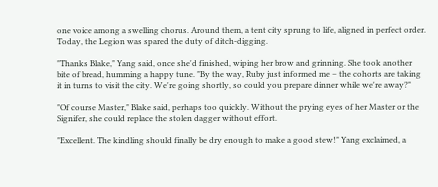one voice among a swelling chorus. Around them, a tent city sprung to life, aligned in perfect order. Today, the Legion was spared the duty of ditch-digging.

"Thanks Blake," Yang said, once she'd finished, wiping her brow and grinning. She took another bite of bread, humming a happy tune. "By the way, Ruby just informed me – the cohorts are taking it in turns to visit the city. We're going shortly, so could you prepare dinner while we're away?"

"Of course Master," Blake said, perhaps too quickly. Without the prying eyes of her Master or the Signifer, she could replace the stolen dagger without effort.

"Excellent. The kindling should finally be dry enough to make a good stew!" Yang exclaimed, a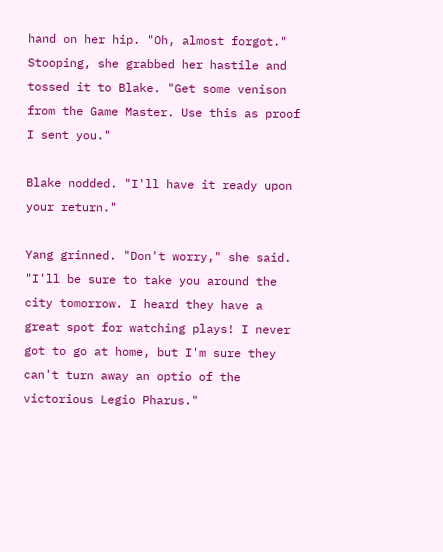hand on her hip. "Oh, almost forgot." Stooping, she grabbed her hastile and tossed it to Blake. "Get some venison from the Game Master. Use this as proof I sent you."

Blake nodded. "I'll have it ready upon your return."

Yang grinned. "Don't worry," she said. "I'll be sure to take you around the city tomorrow. I heard they have a great spot for watching plays! I never got to go at home, but I'm sure they can't turn away an optio of the victorious Legio Pharus."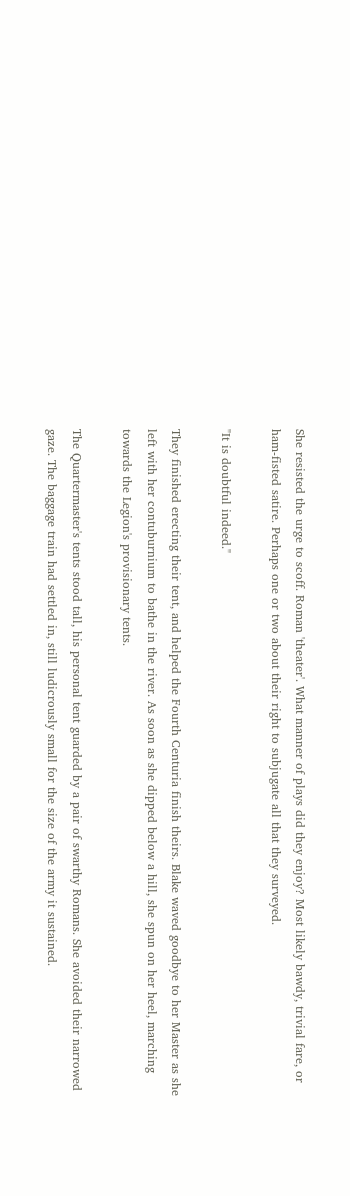She resisted the urge to scoff. Roman 'theater'. What manner of plays did they enjoy? Most likely bawdy, trivial fare, or ham-fisted satire. Perhaps one or two about their right to subjugate all that they surveyed.

"It is doubtful indeed."

They finished erecting their tent, and helped the Fourth Centuria finish theirs. Blake waved goodbye to her Master as she left with her contuburnium to bathe in the river. As soon as she dipped below a hill, she spun on her heel, marching towards the Legion's provisionary tents.

The Quartermaster's tents stood tall, his personal tent guarded by a pair of swarthy Romans. She avoided their narrowed gaze. The baggage train had settled in, still ludicrously small for the size of the army it sustained.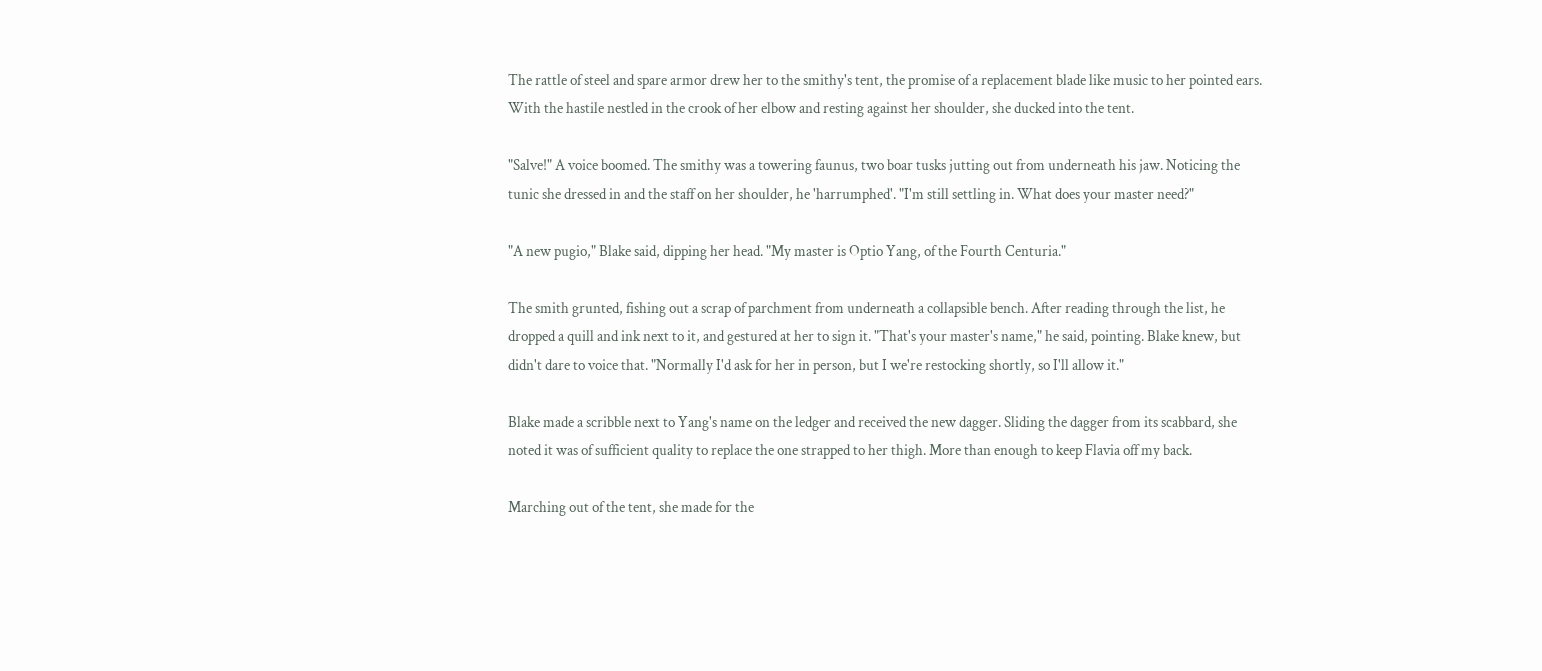The rattle of steel and spare armor drew her to the smithy's tent, the promise of a replacement blade like music to her pointed ears. With the hastile nestled in the crook of her elbow and resting against her shoulder, she ducked into the tent.

"Salve!" A voice boomed. The smithy was a towering faunus, two boar tusks jutting out from underneath his jaw. Noticing the tunic she dressed in and the staff on her shoulder, he 'harrumphed'. "I'm still settling in. What does your master need?"

"A new pugio," Blake said, dipping her head. "My master is Optio Yang, of the Fourth Centuria."

The smith grunted, fishing out a scrap of parchment from underneath a collapsible bench. After reading through the list, he dropped a quill and ink next to it, and gestured at her to sign it. "That's your master's name," he said, pointing. Blake knew, but didn't dare to voice that. "Normally I'd ask for her in person, but I we're restocking shortly, so I'll allow it."

Blake made a scribble next to Yang's name on the ledger and received the new dagger. Sliding the dagger from its scabbard, she noted it was of sufficient quality to replace the one strapped to her thigh. More than enough to keep Flavia off my back.

Marching out of the tent, she made for the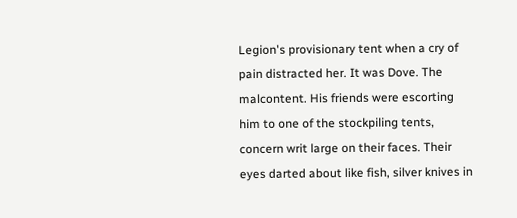Legion's provisionary tent when a cry of pain distracted her. It was Dove. The malcontent. His friends were escorting him to one of the stockpiling tents, concern writ large on their faces. Their eyes darted about like fish, silver knives in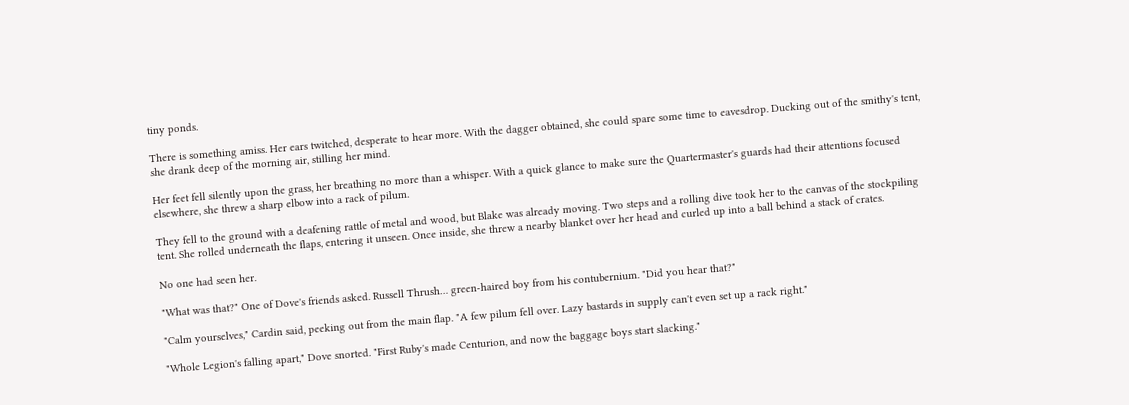tiny ponds.

There is something amiss. Her ears twitched, desperate to hear more. With the dagger obtained, she could spare some time to eavesdrop. Ducking out of the smithy's tent, she drank deep of the morning air, stilling her mind.

Her feet fell silently upon the grass, her breathing no more than a whisper. With a quick glance to make sure the Quartermaster's guards had their attentions focused elsewhere, she threw a sharp elbow into a rack of pilum.

They fell to the ground with a deafening rattle of metal and wood, but Blake was already moving. Two steps and a rolling dive took her to the canvas of the stockpiling tent. She rolled underneath the flaps, entering it unseen. Once inside, she threw a nearby blanket over her head and curled up into a ball behind a stack of crates.

No one had seen her.

"What was that?" One of Dove's friends asked. Russell Thrush… green-haired boy from his contubernium. "Did you hear that?"

"Calm yourselves," Cardin said, peeking out from the main flap. "A few pilum fell over. Lazy bastards in supply can't even set up a rack right."

"Whole Legion's falling apart," Dove snorted. "First Ruby's made Centurion, and now the baggage boys start slacking."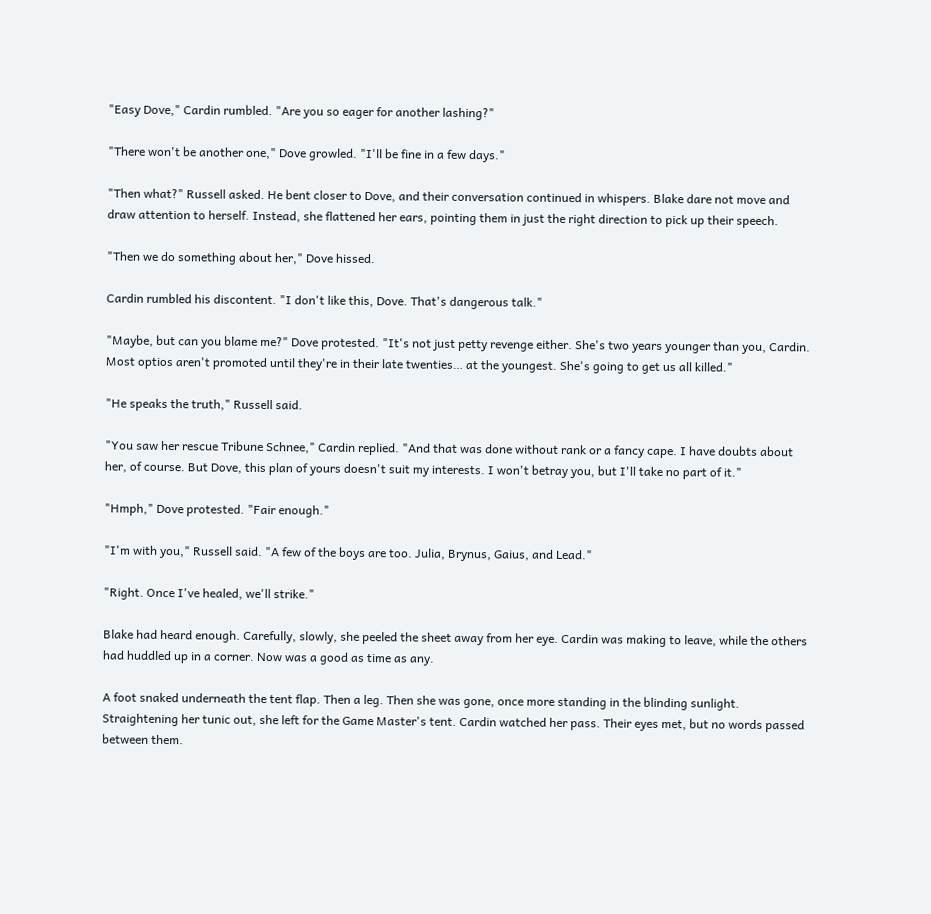"Easy Dove," Cardin rumbled. "Are you so eager for another lashing?"

"There won't be another one," Dove growled. "I'll be fine in a few days."

"Then what?" Russell asked. He bent closer to Dove, and their conversation continued in whispers. Blake dare not move and draw attention to herself. Instead, she flattened her ears, pointing them in just the right direction to pick up their speech.

"Then we do something about her," Dove hissed.

Cardin rumbled his discontent. "I don't like this, Dove. That's dangerous talk."

"Maybe, but can you blame me?" Dove protested. "It's not just petty revenge either. She's two years younger than you, Cardin. Most optios aren't promoted until they're in their late twenties… at the youngest. She's going to get us all killed."

"He speaks the truth," Russell said.

"You saw her rescue Tribune Schnee," Cardin replied. "And that was done without rank or a fancy cape. I have doubts about her, of course. But Dove, this plan of yours doesn't suit my interests. I won't betray you, but I'll take no part of it."

"Hmph," Dove protested. "Fair enough."

"I'm with you," Russell said. "A few of the boys are too. Julia, Brynus, Gaius, and Lead."

"Right. Once I've healed, we'll strike."

Blake had heard enough. Carefully, slowly, she peeled the sheet away from her eye. Cardin was making to leave, while the others had huddled up in a corner. Now was a good as time as any.

A foot snaked underneath the tent flap. Then a leg. Then she was gone, once more standing in the blinding sunlight. Straightening her tunic out, she left for the Game Master's tent. Cardin watched her pass. Their eyes met, but no words passed between them.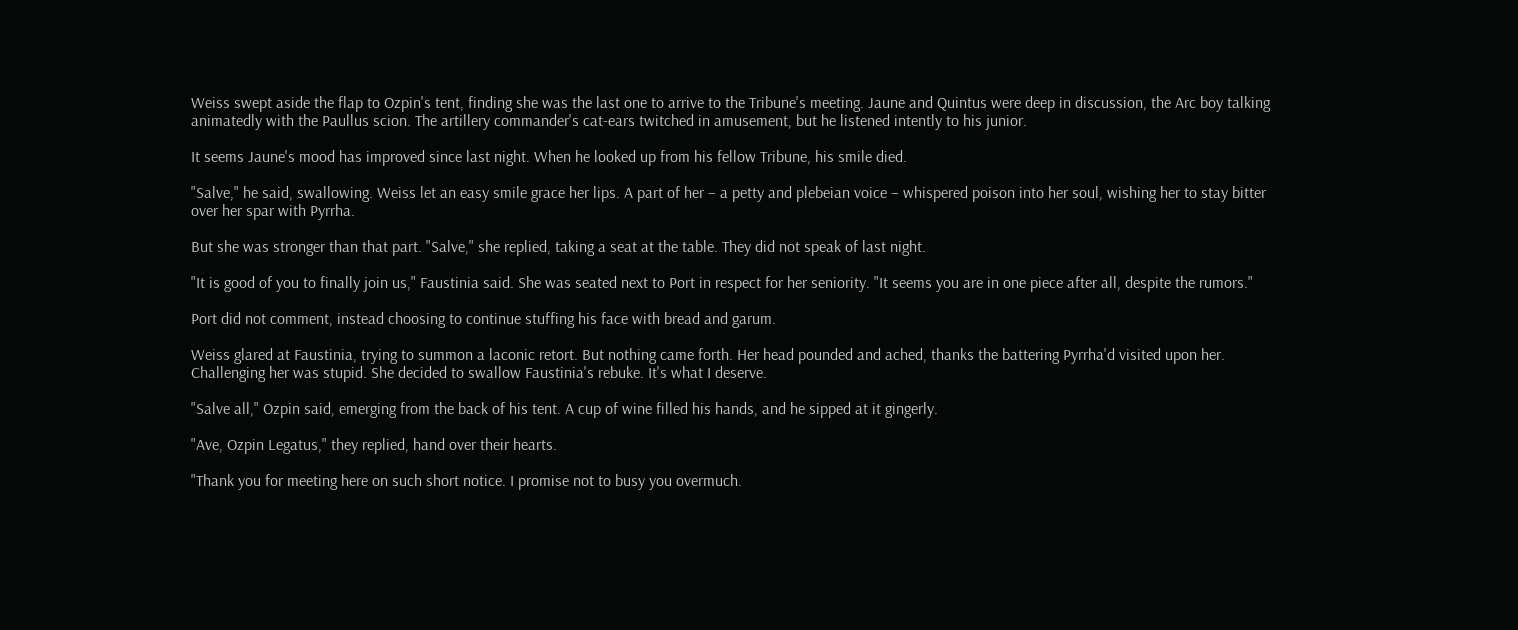Weiss swept aside the flap to Ozpin's tent, finding she was the last one to arrive to the Tribune's meeting. Jaune and Quintus were deep in discussion, the Arc boy talking animatedly with the Paullus scion. The artillery commander's cat-ears twitched in amusement, but he listened intently to his junior.

It seems Jaune's mood has improved since last night. When he looked up from his fellow Tribune, his smile died.

"Salve," he said, swallowing. Weiss let an easy smile grace her lips. A part of her – a petty and plebeian voice – whispered poison into her soul, wishing her to stay bitter over her spar with Pyrrha.

But she was stronger than that part. "Salve," she replied, taking a seat at the table. They did not speak of last night.

"It is good of you to finally join us," Faustinia said. She was seated next to Port in respect for her seniority. "It seems you are in one piece after all, despite the rumors."

Port did not comment, instead choosing to continue stuffing his face with bread and garum.

Weiss glared at Faustinia, trying to summon a laconic retort. But nothing came forth. Her head pounded and ached, thanks the battering Pyrrha'd visited upon her. Challenging her was stupid. She decided to swallow Faustinia's rebuke. It's what I deserve.

"Salve all," Ozpin said, emerging from the back of his tent. A cup of wine filled his hands, and he sipped at it gingerly.

"Ave, Ozpin Legatus," they replied, hand over their hearts.

"Thank you for meeting here on such short notice. I promise not to busy you overmuch.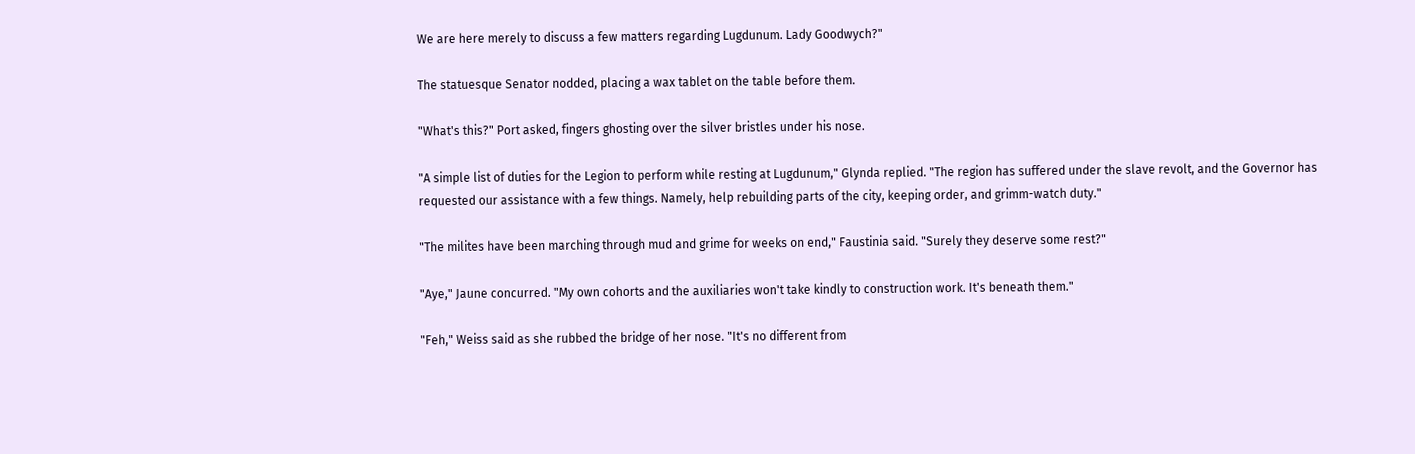We are here merely to discuss a few matters regarding Lugdunum. Lady Goodwych?"

The statuesque Senator nodded, placing a wax tablet on the table before them.

"What's this?" Port asked, fingers ghosting over the silver bristles under his nose.

"A simple list of duties for the Legion to perform while resting at Lugdunum," Glynda replied. "The region has suffered under the slave revolt, and the Governor has requested our assistance with a few things. Namely, help rebuilding parts of the city, keeping order, and grimm-watch duty."

"The milites have been marching through mud and grime for weeks on end," Faustinia said. "Surely they deserve some rest?"

"Aye," Jaune concurred. "My own cohorts and the auxiliaries won't take kindly to construction work. It's beneath them."

"Feh," Weiss said as she rubbed the bridge of her nose. "It's no different from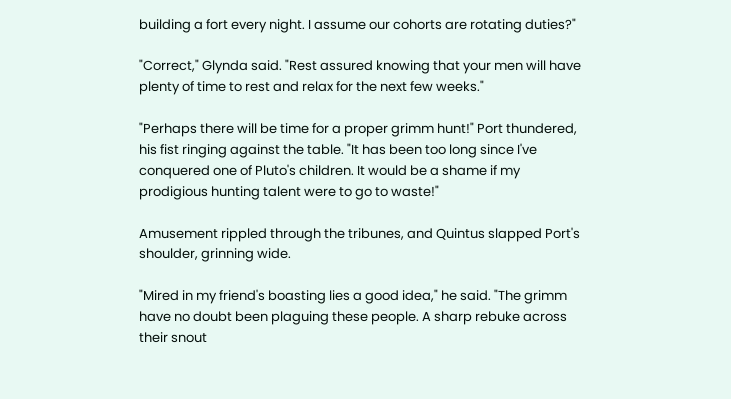building a fort every night. I assume our cohorts are rotating duties?"

"Correct," Glynda said. "Rest assured knowing that your men will have plenty of time to rest and relax for the next few weeks."

"Perhaps there will be time for a proper grimm hunt!" Port thundered, his fist ringing against the table. "It has been too long since I've conquered one of Pluto's children. It would be a shame if my prodigious hunting talent were to go to waste!"

Amusement rippled through the tribunes, and Quintus slapped Port's shoulder, grinning wide.

"Mired in my friend's boasting lies a good idea," he said. "The grimm have no doubt been plaguing these people. A sharp rebuke across their snout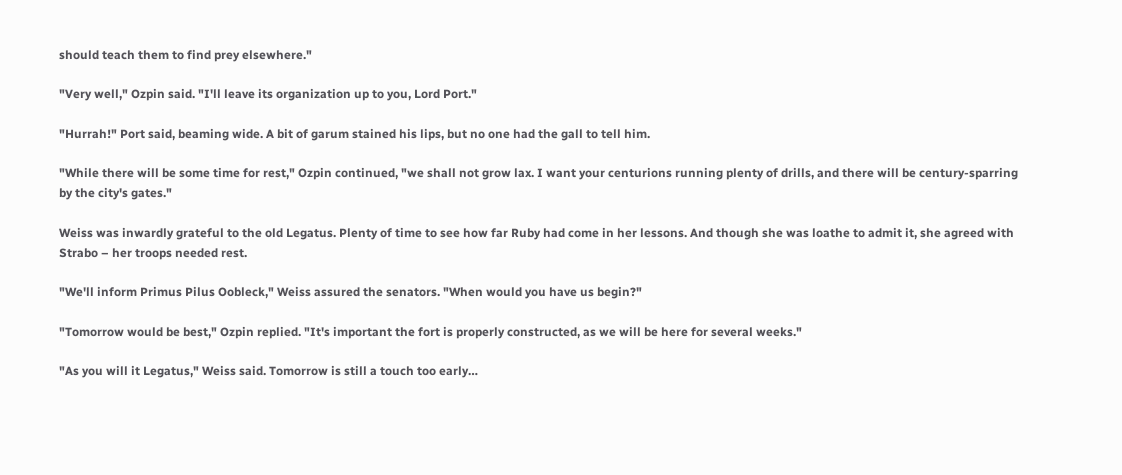should teach them to find prey elsewhere."

"Very well," Ozpin said. "I'll leave its organization up to you, Lord Port."

"Hurrah!" Port said, beaming wide. A bit of garum stained his lips, but no one had the gall to tell him.

"While there will be some time for rest," Ozpin continued, "we shall not grow lax. I want your centurions running plenty of drills, and there will be century-sparring by the city's gates."

Weiss was inwardly grateful to the old Legatus. Plenty of time to see how far Ruby had come in her lessons. And though she was loathe to admit it, she agreed with Strabo – her troops needed rest.

"We'll inform Primus Pilus Oobleck," Weiss assured the senators. "When would you have us begin?"

"Tomorrow would be best," Ozpin replied. "It's important the fort is properly constructed, as we will be here for several weeks."

"As you will it Legatus," Weiss said. Tomorrow is still a touch too early…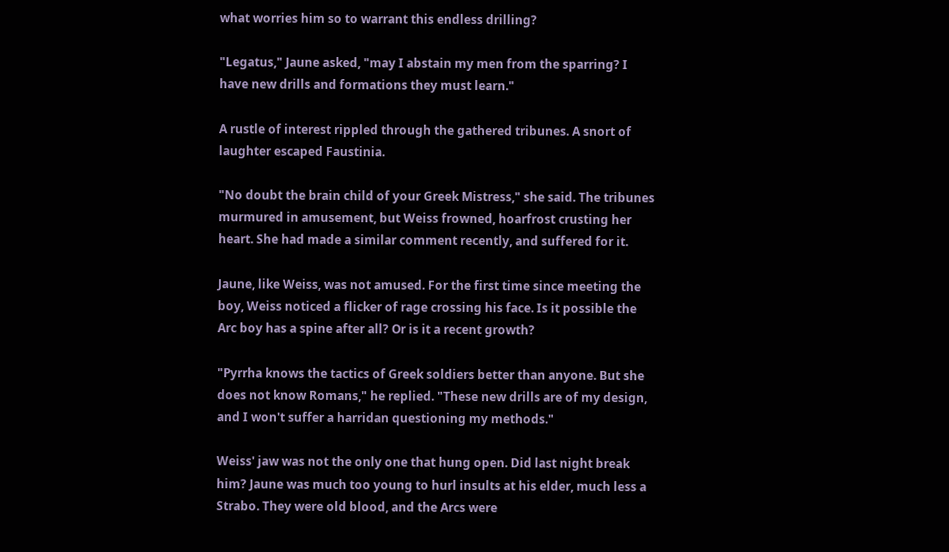what worries him so to warrant this endless drilling?

"Legatus," Jaune asked, "may I abstain my men from the sparring? I have new drills and formations they must learn."

A rustle of interest rippled through the gathered tribunes. A snort of laughter escaped Faustinia.

"No doubt the brain child of your Greek Mistress," she said. The tribunes murmured in amusement, but Weiss frowned, hoarfrost crusting her heart. She had made a similar comment recently, and suffered for it.

Jaune, like Weiss, was not amused. For the first time since meeting the boy, Weiss noticed a flicker of rage crossing his face. Is it possible the Arc boy has a spine after all? Or is it a recent growth?

"Pyrrha knows the tactics of Greek soldiers better than anyone. But she does not know Romans," he replied. "These new drills are of my design, and I won't suffer a harridan questioning my methods."

Weiss' jaw was not the only one that hung open. Did last night break him? Jaune was much too young to hurl insults at his elder, much less a Strabo. They were old blood, and the Arcs were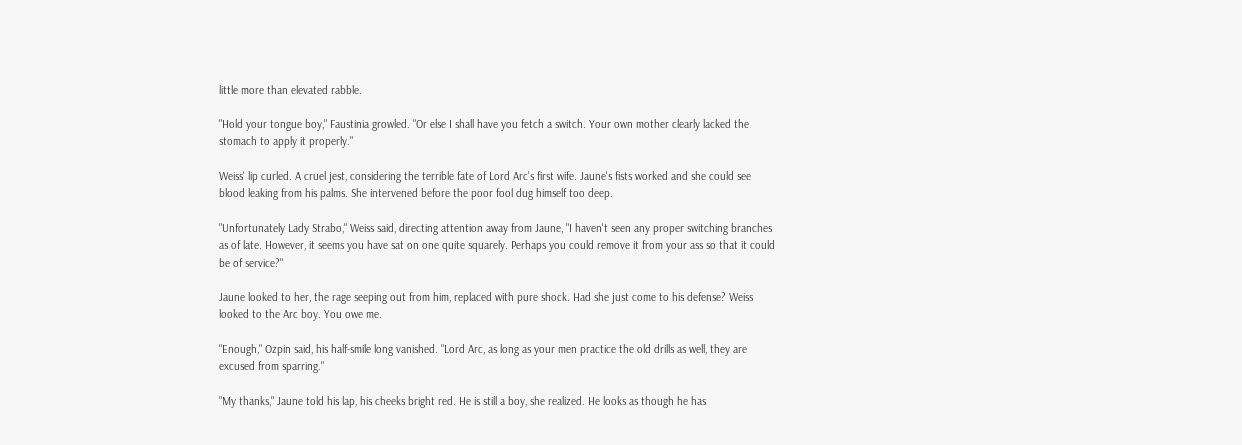little more than elevated rabble.

"Hold your tongue boy," Faustinia growled. "Or else I shall have you fetch a switch. Your own mother clearly lacked the stomach to apply it properly."

Weiss' lip curled. A cruel jest, considering the terrible fate of Lord Arc's first wife. Jaune's fists worked and she could see blood leaking from his palms. She intervened before the poor fool dug himself too deep.

"Unfortunately Lady Strabo," Weiss said, directing attention away from Jaune, "I haven't seen any proper switching branches as of late. However, it seems you have sat on one quite squarely. Perhaps you could remove it from your ass so that it could be of service?"

Jaune looked to her, the rage seeping out from him, replaced with pure shock. Had she just come to his defense? Weiss looked to the Arc boy. You owe me.

"Enough," Ozpin said, his half-smile long vanished. "Lord Arc, as long as your men practice the old drills as well, they are excused from sparring."

"My thanks," Jaune told his lap, his cheeks bright red. He is still a boy, she realized. He looks as though he has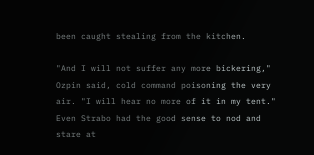been caught stealing from the kitchen.

"And I will not suffer any more bickering," Ozpin said, cold command poisoning the very air. "I will hear no more of it in my tent." Even Strabo had the good sense to nod and stare at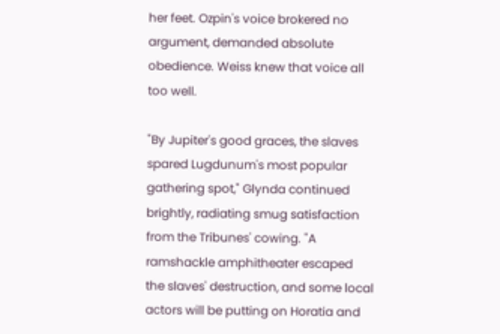her feet. Ozpin's voice brokered no argument, demanded absolute obedience. Weiss knew that voice all too well.

"By Jupiter's good graces, the slaves spared Lugdunum's most popular gathering spot," Glynda continued brightly, radiating smug satisfaction from the Tribunes' cowing. "A ramshackle amphitheater escaped the slaves' destruction, and some local actors will be putting on Horatia and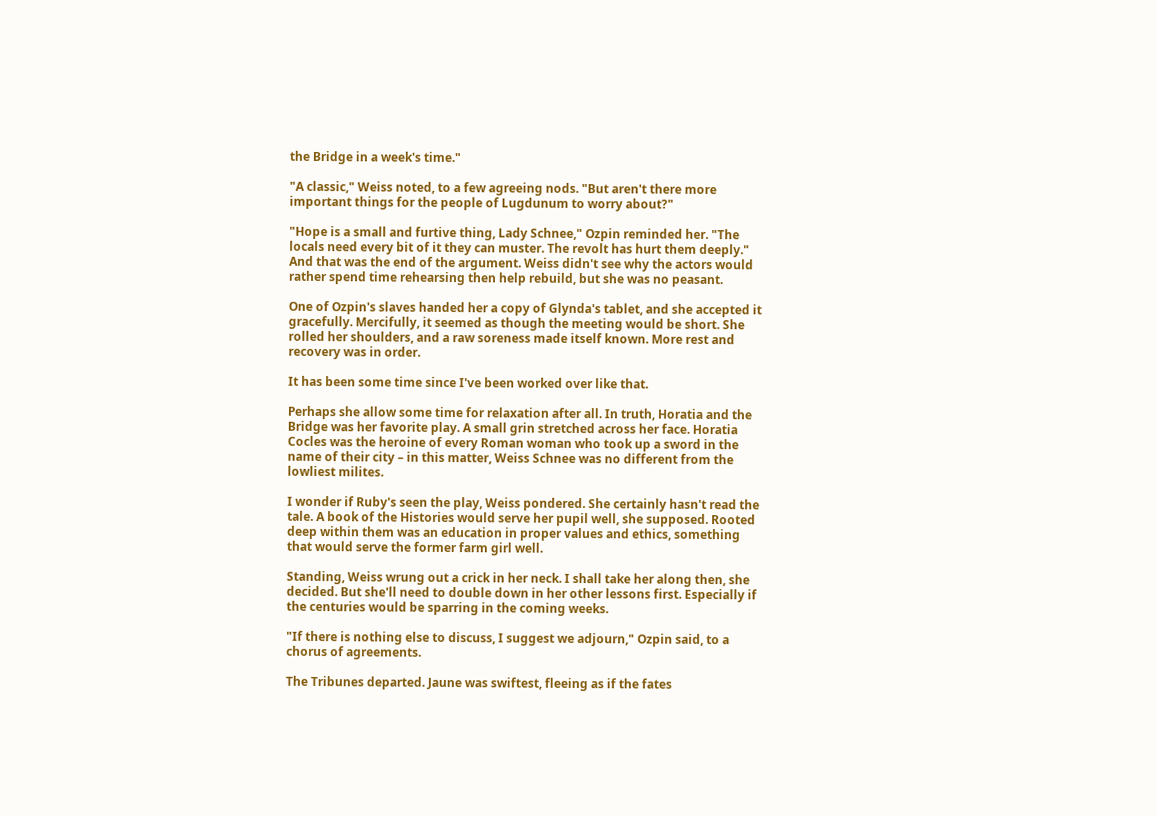the Bridge in a week's time."

"A classic," Weiss noted, to a few agreeing nods. "But aren't there more important things for the people of Lugdunum to worry about?"

"Hope is a small and furtive thing, Lady Schnee," Ozpin reminded her. "The locals need every bit of it they can muster. The revolt has hurt them deeply." And that was the end of the argument. Weiss didn't see why the actors would rather spend time rehearsing then help rebuild, but she was no peasant.

One of Ozpin's slaves handed her a copy of Glynda's tablet, and she accepted it gracefully. Mercifully, it seemed as though the meeting would be short. She rolled her shoulders, and a raw soreness made itself known. More rest and recovery was in order.

It has been some time since I've been worked over like that.

Perhaps she allow some time for relaxation after all. In truth, Horatia and the Bridge was her favorite play. A small grin stretched across her face. Horatia Cocles was the heroine of every Roman woman who took up a sword in the name of their city – in this matter, Weiss Schnee was no different from the lowliest milites.

I wonder if Ruby's seen the play, Weiss pondered. She certainly hasn't read the tale. A book of the Histories would serve her pupil well, she supposed. Rooted deep within them was an education in proper values and ethics, something that would serve the former farm girl well.

Standing, Weiss wrung out a crick in her neck. I shall take her along then, she decided. But she'll need to double down in her other lessons first. Especially if the centuries would be sparring in the coming weeks.

"If there is nothing else to discuss, I suggest we adjourn," Ozpin said, to a chorus of agreements.

The Tribunes departed. Jaune was swiftest, fleeing as if the fates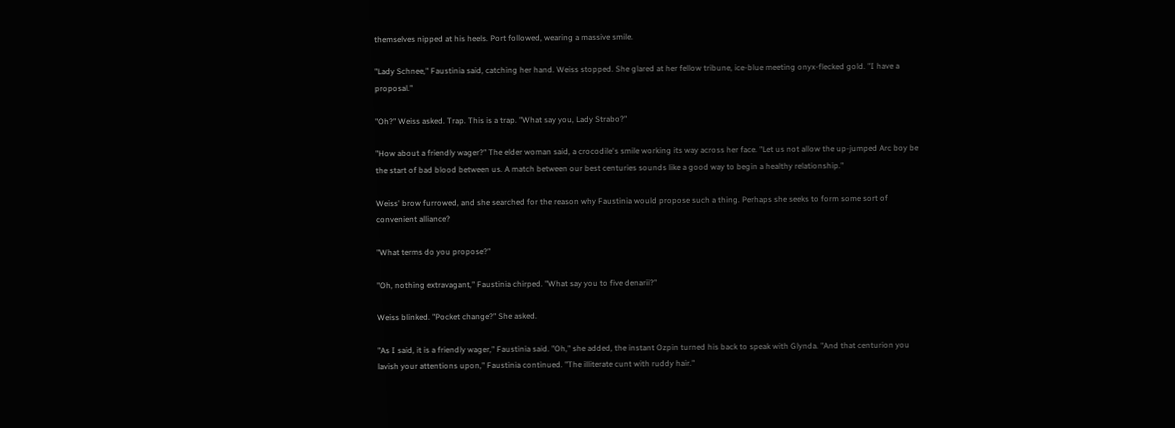themselves nipped at his heels. Port followed, wearing a massive smile.

"Lady Schnee," Faustinia said, catching her hand. Weiss stopped. She glared at her fellow tribune, ice-blue meeting onyx-flecked gold. "I have a proposal."

"Oh?" Weiss asked. Trap. This is a trap. "What say you, Lady Strabo?"

"How about a friendly wager?" The elder woman said, a crocodile's smile working its way across her face. "Let us not allow the up-jumped Arc boy be the start of bad blood between us. A match between our best centuries sounds like a good way to begin a healthy relationship."

Weiss' brow furrowed, and she searched for the reason why Faustinia would propose such a thing. Perhaps she seeks to form some sort of convenient alliance?

"What terms do you propose?"

"Oh, nothing extravagant," Faustinia chirped. "What say you to five denarii?"

Weiss blinked. "Pocket change?" She asked.

"As I said, it is a friendly wager," Faustinia said. "Oh," she added, the instant Ozpin turned his back to speak with Glynda. "And that centurion you lavish your attentions upon," Faustinia continued. "The illiterate cunt with ruddy hair."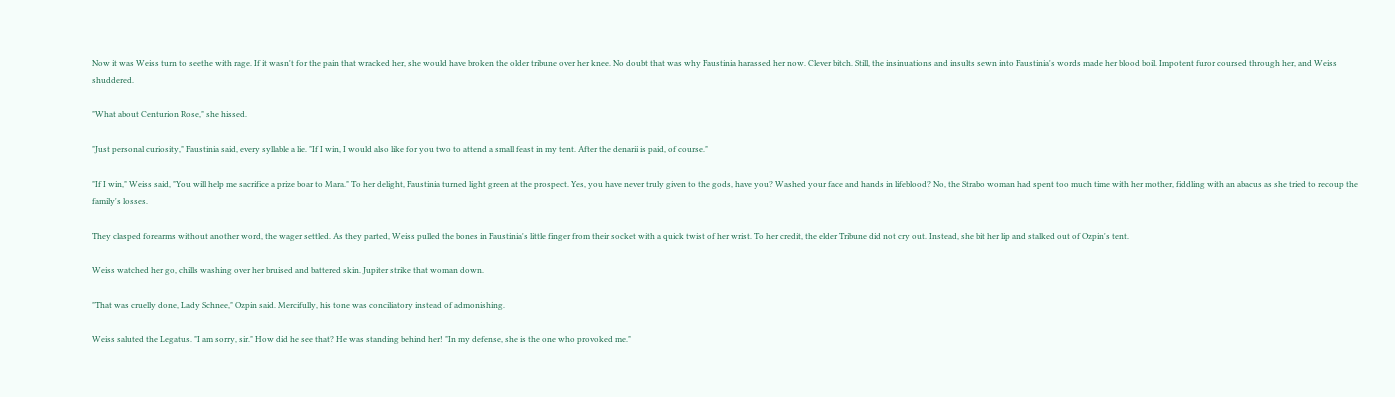Now it was Weiss turn to seethe with rage. If it wasn't for the pain that wracked her, she would have broken the older tribune over her knee. No doubt that was why Faustinia harassed her now. Clever bitch. Still, the insinuations and insults sewn into Faustinia's words made her blood boil. Impotent furor coursed through her, and Weiss shuddered.

"What about Centurion Rose," she hissed.

"Just personal curiosity," Faustinia said, every syllable a lie. "If I win, I would also like for you two to attend a small feast in my tent. After the denarii is paid, of course."

"If I win," Weiss said, "You will help me sacrifice a prize boar to Mara." To her delight, Faustinia turned light green at the prospect. Yes, you have never truly given to the gods, have you? Washed your face and hands in lifeblood? No, the Strabo woman had spent too much time with her mother, fiddling with an abacus as she tried to recoup the family's losses.

They clasped forearms without another word, the wager settled. As they parted, Weiss pulled the bones in Faustinia's little finger from their socket with a quick twist of her wrist. To her credit, the elder Tribune did not cry out. Instead, she bit her lip and stalked out of Ozpin's tent.

Weiss watched her go, chills washing over her bruised and battered skin. Jupiter strike that woman down.

"That was cruelly done, Lady Schnee," Ozpin said. Mercifully, his tone was conciliatory instead of admonishing.

Weiss saluted the Legatus. "I am sorry, sir." How did he see that? He was standing behind her! "In my defense, she is the one who provoked me."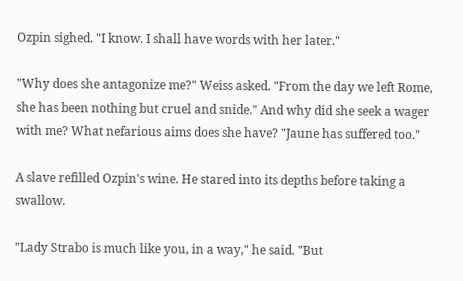Ozpin sighed. "I know. I shall have words with her later."

"Why does she antagonize me?" Weiss asked. "From the day we left Rome, she has been nothing but cruel and snide." And why did she seek a wager with me? What nefarious aims does she have? "Jaune has suffered too."

A slave refilled Ozpin's wine. He stared into its depths before taking a swallow.

"Lady Strabo is much like you, in a way," he said. "But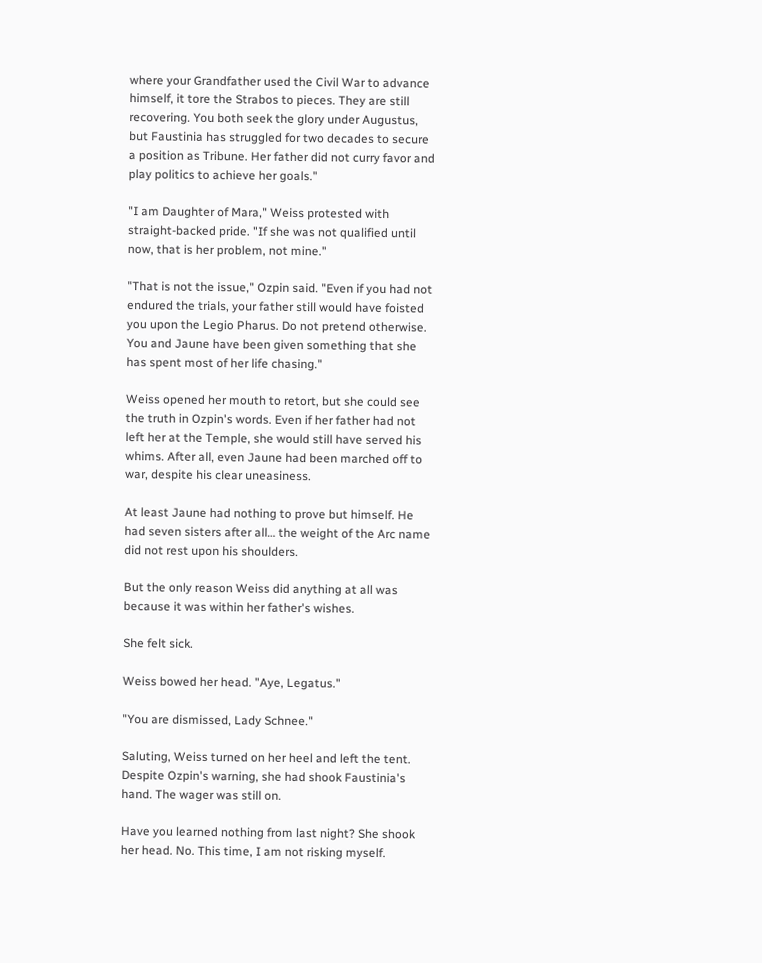where your Grandfather used the Civil War to advance himself, it tore the Strabos to pieces. They are still recovering. You both seek the glory under Augustus, but Faustinia has struggled for two decades to secure a position as Tribune. Her father did not curry favor and play politics to achieve her goals."

"I am Daughter of Mara," Weiss protested with straight-backed pride. "If she was not qualified until now, that is her problem, not mine."

"That is not the issue," Ozpin said. "Even if you had not endured the trials, your father still would have foisted you upon the Legio Pharus. Do not pretend otherwise. You and Jaune have been given something that she has spent most of her life chasing."

Weiss opened her mouth to retort, but she could see the truth in Ozpin's words. Even if her father had not left her at the Temple, she would still have served his whims. After all, even Jaune had been marched off to war, despite his clear uneasiness.

At least Jaune had nothing to prove but himself. He had seven sisters after all… the weight of the Arc name did not rest upon his shoulders.

But the only reason Weiss did anything at all was because it was within her father's wishes.

She felt sick.

Weiss bowed her head. "Aye, Legatus."

"You are dismissed, Lady Schnee."

Saluting, Weiss turned on her heel and left the tent. Despite Ozpin's warning, she had shook Faustinia's hand. The wager was still on.

Have you learned nothing from last night? She shook her head. No. This time, I am not risking myself.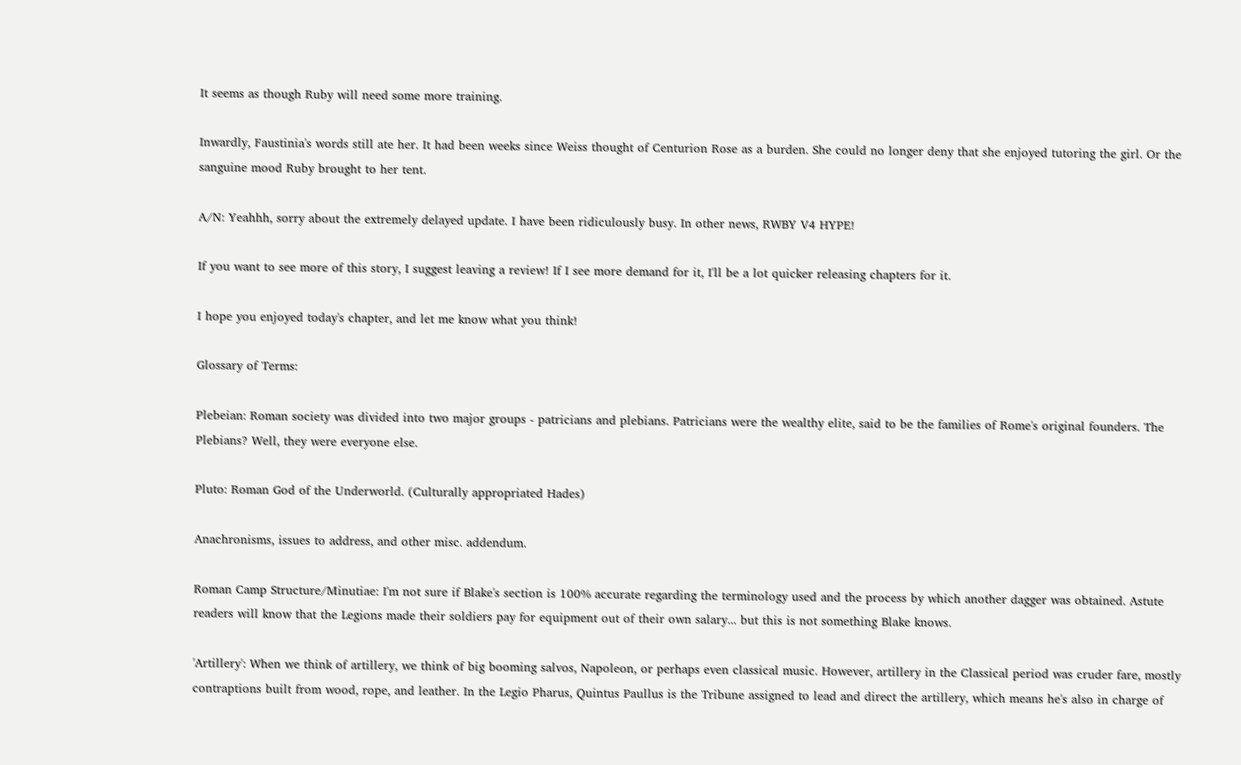It seems as though Ruby will need some more training.

Inwardly, Faustinia's words still ate her. It had been weeks since Weiss thought of Centurion Rose as a burden. She could no longer deny that she enjoyed tutoring the girl. Or the sanguine mood Ruby brought to her tent.

A/N: Yeahhh, sorry about the extremely delayed update. I have been ridiculously busy. In other news, RWBY V4 HYPE!

If you want to see more of this story, I suggest leaving a review! If I see more demand for it, I'll be a lot quicker releasing chapters for it.

I hope you enjoyed today's chapter, and let me know what you think!

Glossary of Terms:

Plebeian: Roman society was divided into two major groups - patricians and plebians. Patricians were the wealthy elite, said to be the families of Rome's original founders. The Plebians? Well, they were everyone else.

Pluto: Roman God of the Underworld. (Culturally appropriated Hades)

Anachronisms, issues to address, and other misc. addendum.

Roman Camp Structure/Minutiae: I'm not sure if Blake's section is 100% accurate regarding the terminology used and the process by which another dagger was obtained. Astute readers will know that the Legions made their soldiers pay for equipment out of their own salary... but this is not something Blake knows.

'Artillery': When we think of artillery, we think of big booming salvos, Napoleon, or perhaps even classical music. However, artillery in the Classical period was cruder fare, mostly contraptions built from wood, rope, and leather. In the Legio Pharus, Quintus Paullus is the Tribune assigned to lead and direct the artillery, which means he's also in charge of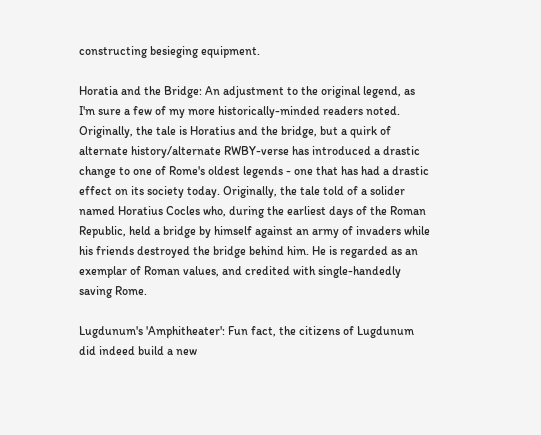constructing besieging equipment.

Horatia and the Bridge: An adjustment to the original legend, as I'm sure a few of my more historically-minded readers noted. Originally, the tale is Horatius and the bridge, but a quirk of alternate history/alternate RWBY-verse has introduced a drastic change to one of Rome's oldest legends - one that has had a drastic effect on its society today. Originally, the tale told of a solider named Horatius Cocles who, during the earliest days of the Roman Republic, held a bridge by himself against an army of invaders while his friends destroyed the bridge behind him. He is regarded as an exemplar of Roman values, and credited with single-handedly saving Rome.

Lugdunum's 'Amphitheater': Fun fact, the citizens of Lugdunum did indeed build a new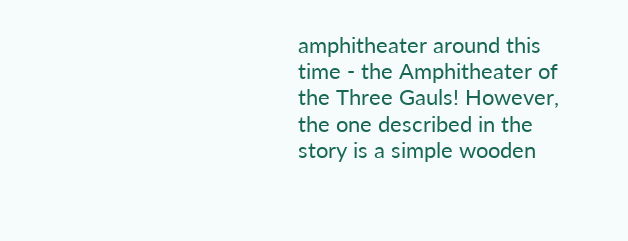amphitheater around this time - the Amphitheater of the Three Gauls! However, the one described in the story is a simple wooden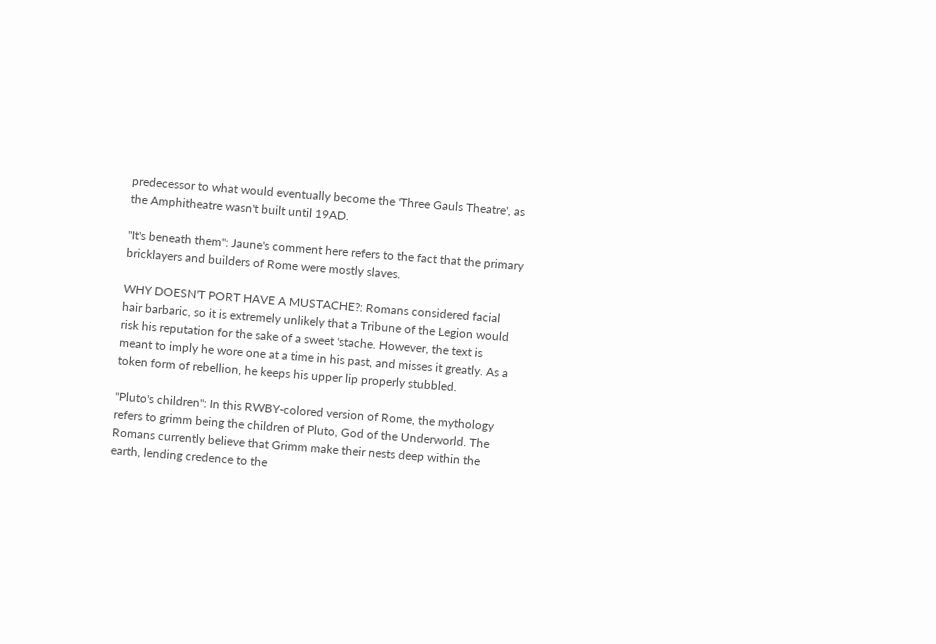predecessor to what would eventually become the 'Three Gauls Theatre', as the Amphitheatre wasn't built until 19AD.

"It's beneath them": Jaune's comment here refers to the fact that the primary bricklayers and builders of Rome were mostly slaves.

WHY DOESN'T PORT HAVE A MUSTACHE?: Romans considered facial hair barbaric, so it is extremely unlikely that a Tribune of the Legion would risk his reputation for the sake of a sweet 'stache. However, the text is meant to imply he wore one at a time in his past, and misses it greatly. As a token form of rebellion, he keeps his upper lip properly stubbled.

"Pluto's children": In this RWBY-colored version of Rome, the mythology refers to grimm being the children of Pluto, God of the Underworld. The Romans currently believe that Grimm make their nests deep within the earth, lending credence to the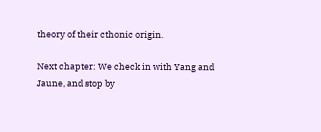theory of their cthonic origin.

Next chapter: We check in with Yang and Jaune, and stop by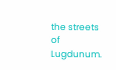the streets of Lugdunum.